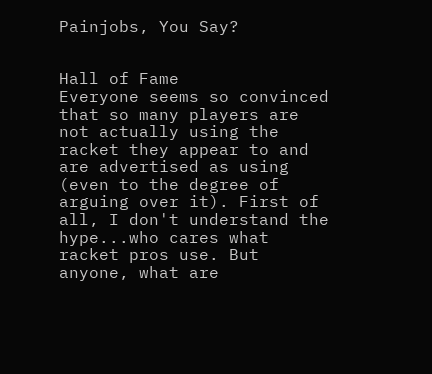Painjobs, You Say?


Hall of Fame
Everyone seems so convinced that so many players are not actually using the racket they appear to and are advertised as using (even to the degree of arguing over it). First of all, I don't understand the hype...who cares what racket pros use. But anyone, what are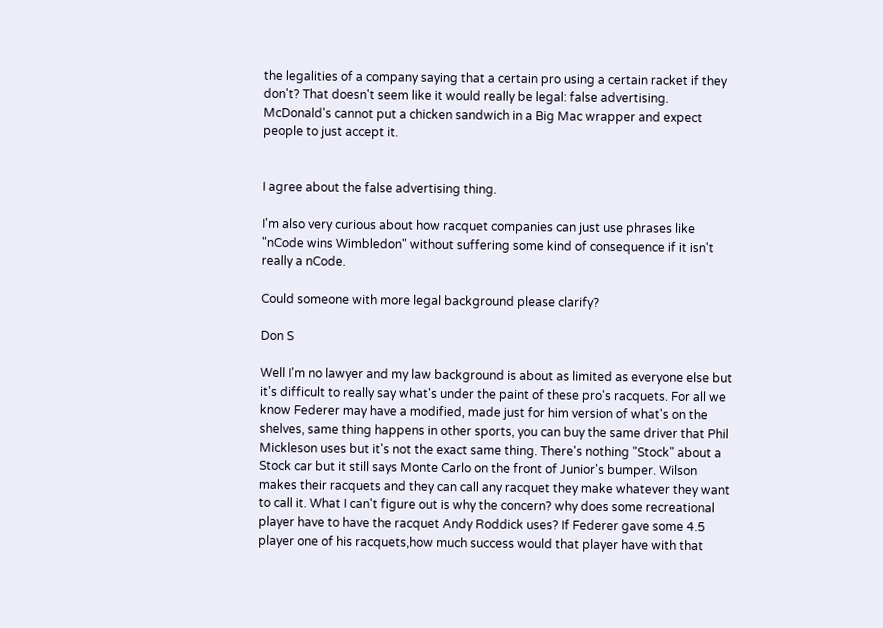the legalities of a company saying that a certain pro using a certain racket if they don't? That doesn't seem like it would really be legal: false advertising. McDonald's cannot put a chicken sandwich in a Big Mac wrapper and expect people to just accept it.


I agree about the false advertising thing.

I'm also very curious about how racquet companies can just use phrases like "nCode wins Wimbledon" without suffering some kind of consequence if it isn't really a nCode.

Could someone with more legal background please clarify?

Don S

Well I'm no lawyer and my law background is about as limited as everyone else but it's difficult to really say what's under the paint of these pro's racquets. For all we know Federer may have a modified, made just for him version of what's on the shelves, same thing happens in other sports, you can buy the same driver that Phil Mickleson uses but it's not the exact same thing. There's nothing "Stock" about a Stock car but it still says Monte Carlo on the front of Junior's bumper. Wilson makes their racquets and they can call any racquet they make whatever they want to call it. What I can't figure out is why the concern? why does some recreational player have to have the racquet Andy Roddick uses? If Federer gave some 4.5 player one of his racquets,how much success would that player have with that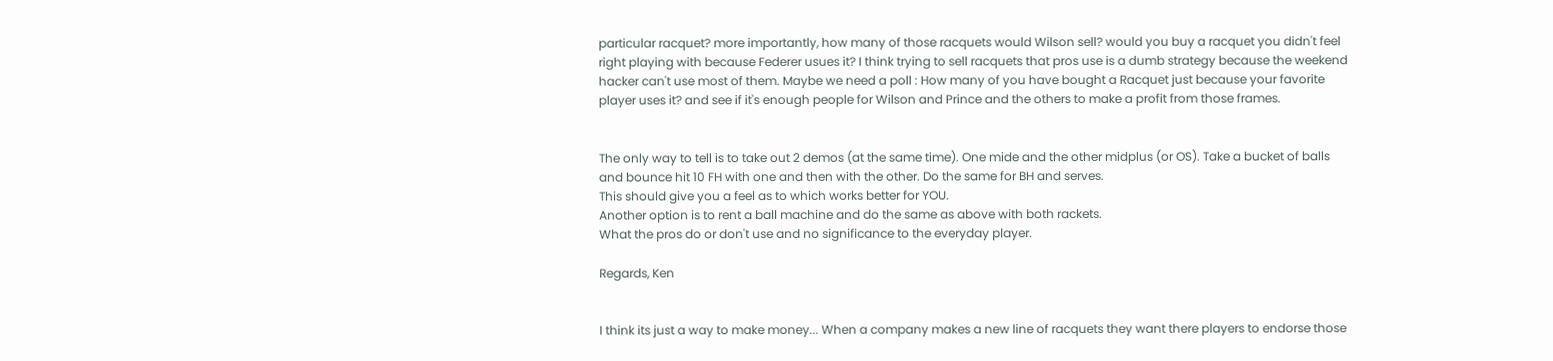particular racquet? more importantly, how many of those racquets would Wilson sell? would you buy a racquet you didn't feel right playing with because Federer usues it? I think trying to sell racquets that pros use is a dumb strategy because the weekend hacker can't use most of them. Maybe we need a poll : How many of you have bought a Racquet just because your favorite player uses it? and see if it's enough people for Wilson and Prince and the others to make a profit from those frames.


The only way to tell is to take out 2 demos (at the same time). One mide and the other midplus (or OS). Take a bucket of balls and bounce hit 10 FH with one and then with the other. Do the same for BH and serves.
This should give you a feel as to which works better for YOU.
Another option is to rent a ball machine and do the same as above with both rackets.
What the pros do or don't use and no significance to the everyday player.

Regards, Ken


I think its just a way to make money... When a company makes a new line of racquets they want there players to endorse those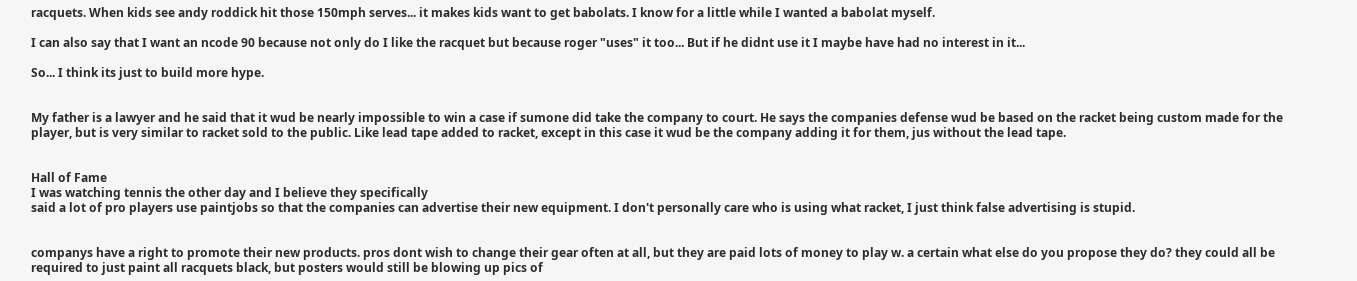racquets. When kids see andy roddick hit those 150mph serves... it makes kids want to get babolats. I know for a little while I wanted a babolat myself.

I can also say that I want an ncode 90 because not only do I like the racquet but because roger "uses" it too... But if he didnt use it I maybe have had no interest in it...

So... I think its just to build more hype.


My father is a lawyer and he said that it wud be nearly impossible to win a case if sumone did take the company to court. He says the companies defense wud be based on the racket being custom made for the player, but is very similar to racket sold to the public. Like lead tape added to racket, except in this case it wud be the company adding it for them, jus without the lead tape.


Hall of Fame
I was watching tennis the other day and I believe they specifically
said a lot of pro players use paintjobs so that the companies can advertise their new equipment. I don't personally care who is using what racket, I just think false advertising is stupid.


companys have a right to promote their new products. pros dont wish to change their gear often at all, but they are paid lots of money to play w. a certain what else do you propose they do? they could all be required to just paint all racquets black, but posters would still be blowing up pics of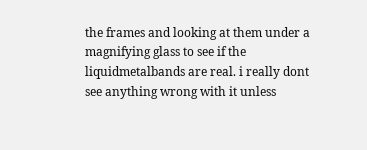the frames and looking at them under a magnifying glass to see if the liquidmetalbands are real. i really dont see anything wrong with it unless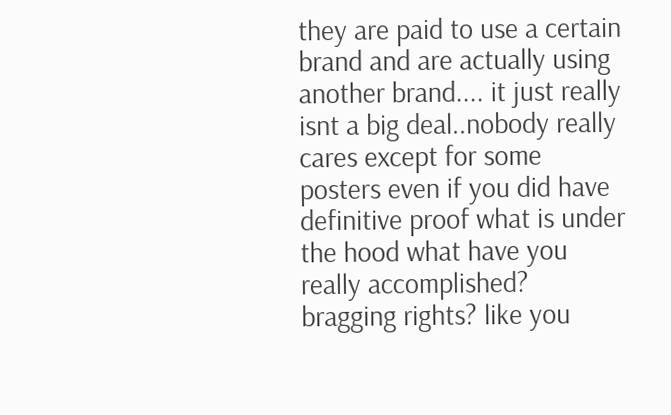they are paid to use a certain brand and are actually using another brand.... it just really isnt a big deal..nobody really cares except for some posters even if you did have definitive proof what is under the hood what have you really accomplished? bragging rights? like you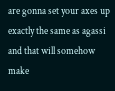are gonna set your axes up exactly the same as agassi and that will somehow make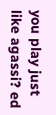you play just like agassi? ed